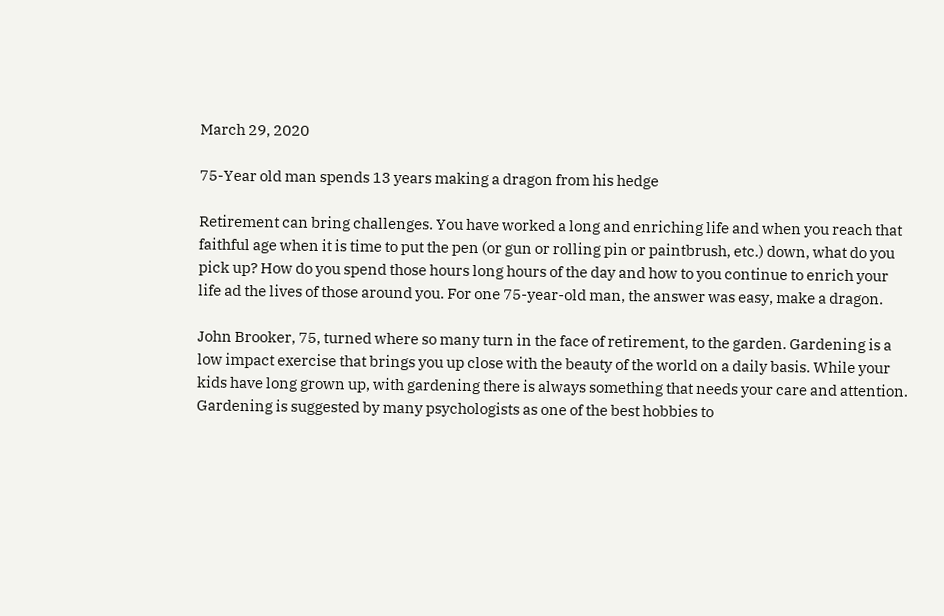March 29, 2020

75-Year old man spends 13 years making a dragon from his hedge

Retirement can bring challenges. You have worked a long and enriching life and when you reach that faithful age when it is time to put the pen (or gun or rolling pin or paintbrush, etc.) down, what do you pick up? How do you spend those hours long hours of the day and how to you continue to enrich your life ad the lives of those around you. For one 75-year-old man, the answer was easy, make a dragon.

John Brooker, 75, turned where so many turn in the face of retirement, to the garden. Gardening is a low impact exercise that brings you up close with the beauty of the world on a daily basis. While your kids have long grown up, with gardening there is always something that needs your care and attention. Gardening is suggested by many psychologists as one of the best hobbies to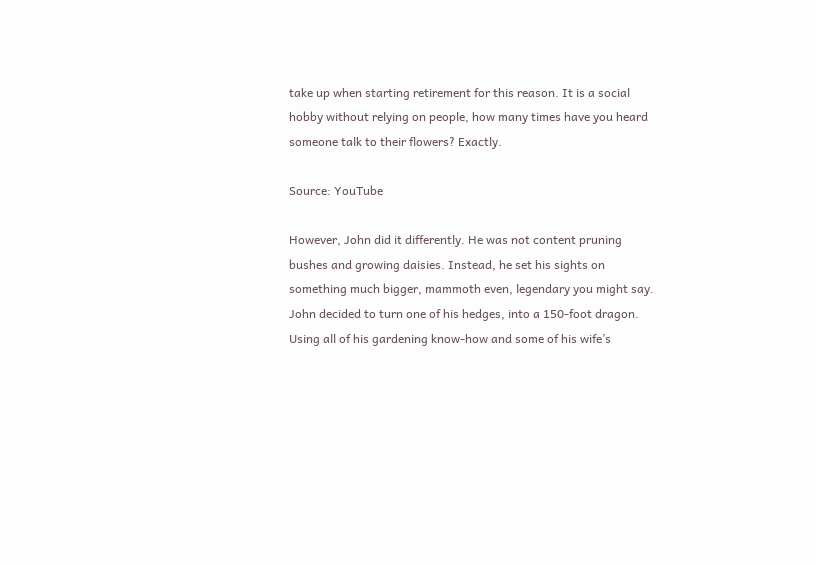take up when starting retirement for this reason. It is a social hobby without relying on people, how many times have you heard someone talk to their flowers? Exactly.

Source: YouTube

However, John did it differently. He was not content pruning bushes and growing daisies. Instead, he set his sights on something much bigger, mammoth even, legendary you might say. John decided to turn one of his hedges, into a 150-foot dragon. Using all of his gardening know-how and some of his wife’s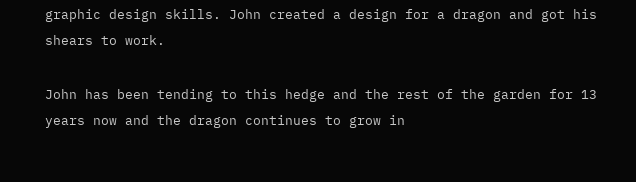graphic design skills. John created a design for a dragon and got his shears to work.

John has been tending to this hedge and the rest of the garden for 13 years now and the dragon continues to grow in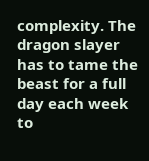complexity. The dragon slayer has to tame the beast for a full day each week to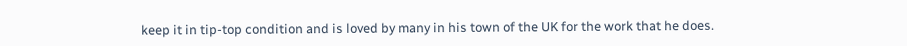keep it in tip-top condition and is loved by many in his town of the UK for the work that he does.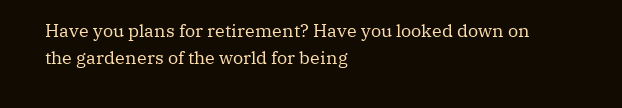Have you plans for retirement? Have you looked down on the gardeners of the world for being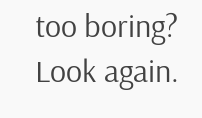too boring? Look again.